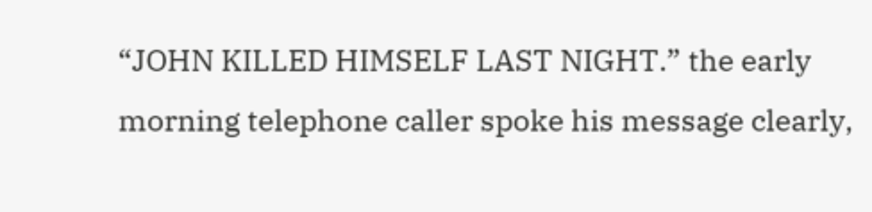“JOHN KILLED HIMSELF LAST NIGHT.” the early morning telephone caller spoke his message clearly,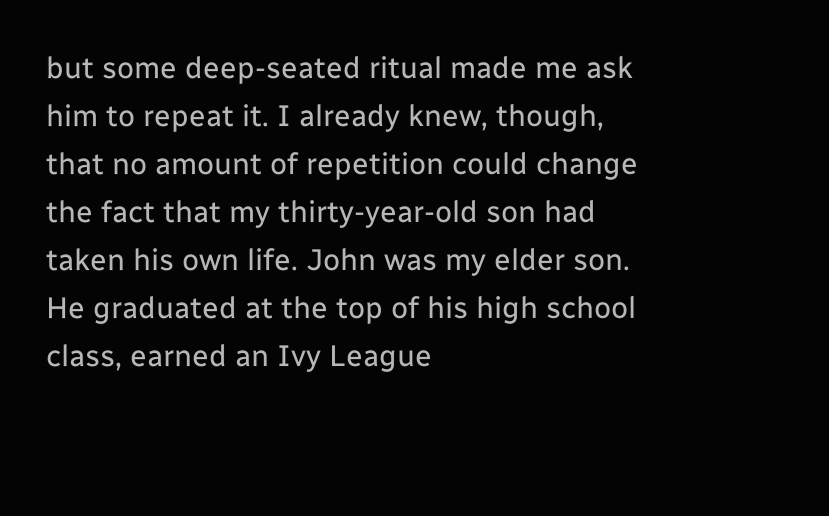but some deep-seated ritual made me ask him to repeat it. I already knew, though, that no amount of repetition could change the fact that my thirty-year-old son had taken his own life. John was my elder son. He graduated at the top of his high school class, earned an Ivy League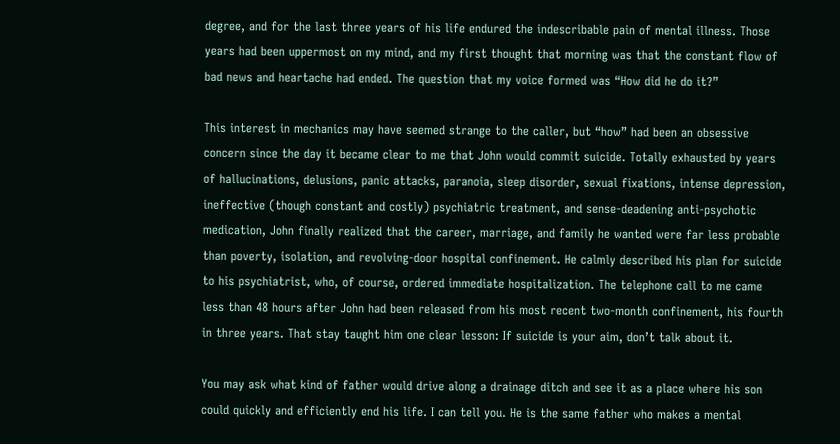degree, and for the last three years of his life endured the indescribable pain of mental illness. Those years had been uppermost on my mind, and my first thought that morning was that the constant flow of bad news and heartache had ended. The question that my voice formed was “How did he do it?”

This interest in mechanics may have seemed strange to the caller, but “how” had been an obsessive concern since the day it became clear to me that John would commit suicide. Totally exhausted by years of hallucinations, delusions, panic attacks, paranoia, sleep disorder, sexual fixations, intense depression, ineffective (though constant and costly) psychiatric treatment, and sense-deadening anti-psychotic medication, John finally realized that the career, marriage, and family he wanted were far less probable than poverty, isolation, and revolving-door hospital confinement. He calmly described his plan for suicide to his psychiatrist, who, of course, ordered immediate hospitalization. The telephone call to me came less than 48 hours after John had been released from his most recent two-month confinement, his fourth in three years. That stay taught him one clear lesson: If suicide is your aim, don’t talk about it.

You may ask what kind of father would drive along a drainage ditch and see it as a place where his son could quickly and efficiently end his life. I can tell you. He is the same father who makes a mental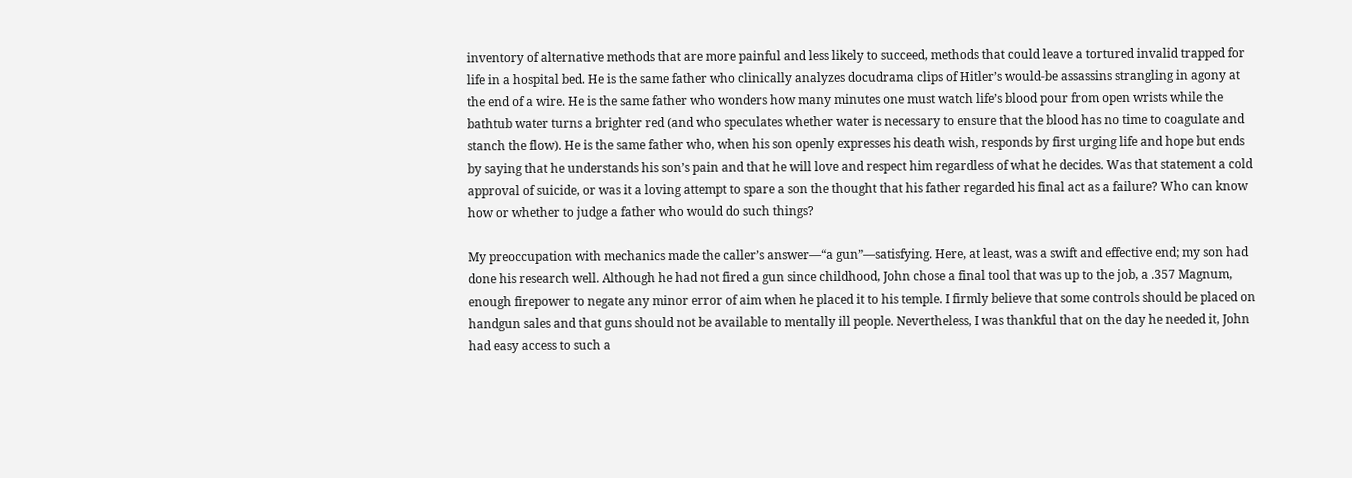inventory of alternative methods that are more painful and less likely to succeed, methods that could leave a tortured invalid trapped for life in a hospital bed. He is the same father who clinically analyzes docudrama clips of Hitler’s would-be assassins strangling in agony at the end of a wire. He is the same father who wonders how many minutes one must watch life’s blood pour from open wrists while the bathtub water turns a brighter red (and who speculates whether water is necessary to ensure that the blood has no time to coagulate and stanch the flow). He is the same father who, when his son openly expresses his death wish, responds by first urging life and hope but ends by saying that he understands his son’s pain and that he will love and respect him regardless of what he decides. Was that statement a cold approval of suicide, or was it a loving attempt to spare a son the thought that his father regarded his final act as a failure? Who can know how or whether to judge a father who would do such things?

My preoccupation with mechanics made the caller’s answer—“a gun”—satisfying. Here, at least, was a swift and effective end; my son had done his research well. Although he had not fired a gun since childhood, John chose a final tool that was up to the job, a .357 Magnum, enough firepower to negate any minor error of aim when he placed it to his temple. I firmly believe that some controls should be placed on handgun sales and that guns should not be available to mentally ill people. Nevertheless, I was thankful that on the day he needed it, John had easy access to such a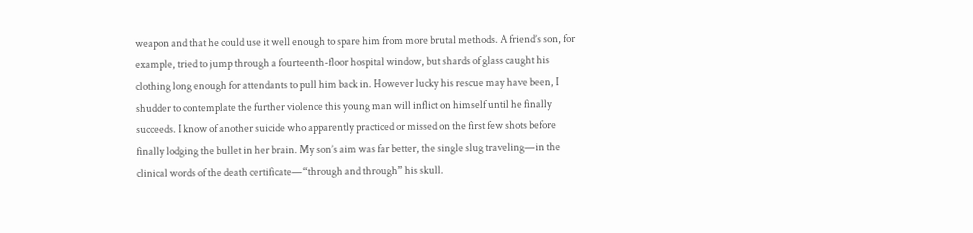weapon and that he could use it well enough to spare him from more brutal methods. A friend’s son, for example, tried to jump through a fourteenth-floor hospital window, but shards of glass caught his clothing long enough for attendants to pull him back in. However lucky his rescue may have been, I shudder to contemplate the further violence this young man will inflict on himself until he finally succeeds. I know of another suicide who apparently practiced or missed on the first few shots before finally lodging the bullet in her brain. My son’s aim was far better, the single slug traveling—in the clinical words of the death certificate—“through and through” his skull.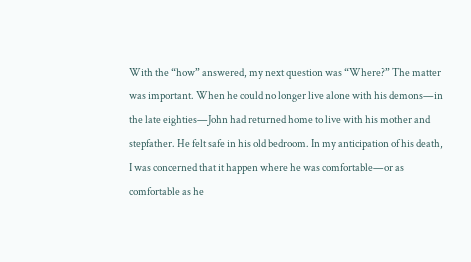With the “how” answered, my next question was “Where?” The matter was important. When he could no longer live alone with his demons—in the late eighties—John had returned home to live with his mother and stepfather. He felt safe in his old bedroom. In my anticipation of his death, I was concerned that it happen where he was comfortable—or as comfortable as he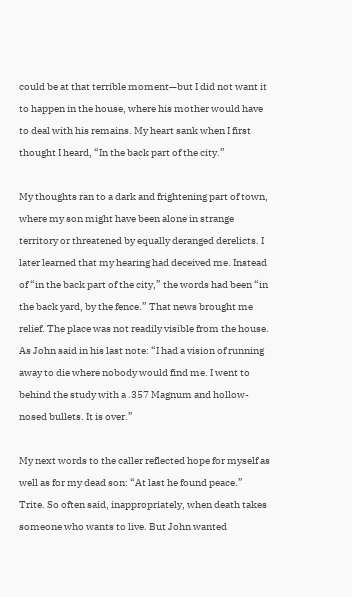could be at that terrible moment—but I did not want it to happen in the house, where his mother would have to deal with his remains. My heart sank when I first thought I heard, “In the back part of the city.”

My thoughts ran to a dark and frightening part of town, where my son might have been alone in strange territory or threatened by equally deranged derelicts. I later learned that my hearing had deceived me. Instead of “in the back part of the city,” the words had been “in the back yard, by the fence.” That news brought me relief. The place was not readily visible from the house. As John said in his last note: “I had a vision of running away to die where nobody would find me. I went to behind the study with a .357 Magnum and hollow-nosed bullets. It is over.”

My next words to the caller reflected hope for myself as well as for my dead son: “At last he found peace.” Trite. So often said, inappropriately, when death takes someone who wants to live. But John wanted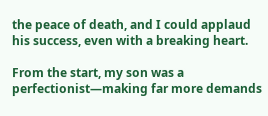the peace of death, and I could applaud his success, even with a breaking heart.

From the start, my son was a perfectionist—making far more demands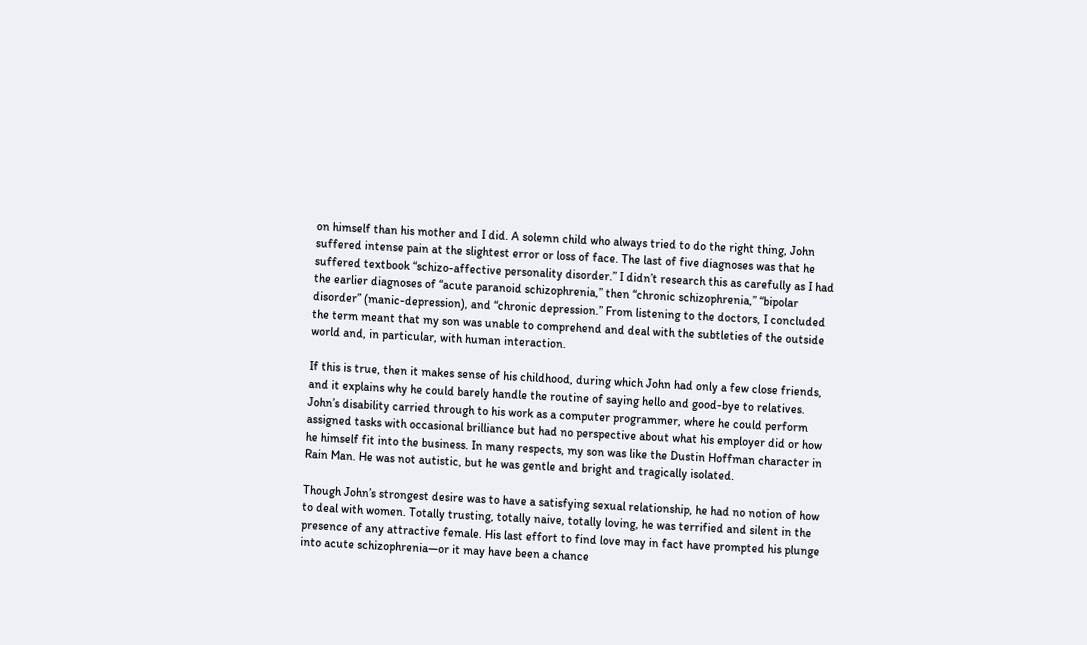on himself than his mother and I did. A solemn child who always tried to do the right thing, John suffered intense pain at the slightest error or loss of face. The last of five diagnoses was that he suffered textbook “schizo-affective personality disorder.” I didn’t research this as carefully as I had the earlier diagnoses of “acute paranoid schizophrenia,” then “chronic schizophrenia,” “bipolar disorder” (manic-depression), and “chronic depression.” From listening to the doctors, I concluded the term meant that my son was unable to comprehend and deal with the subtleties of the outside world and, in particular, with human interaction.

If this is true, then it makes sense of his childhood, during which John had only a few close friends, and it explains why he could barely handle the routine of saying hello and good-bye to relatives. John’s disability carried through to his work as a computer programmer, where he could perform assigned tasks with occasional brilliance but had no perspective about what his employer did or how he himself fit into the business. In many respects, my son was like the Dustin Hoffman character in Rain Man. He was not autistic, but he was gentle and bright and tragically isolated.

Though John’s strongest desire was to have a satisfying sexual relationship, he had no notion of how to deal with women. Totally trusting, totally naive, totally loving, he was terrified and silent in the presence of any attractive female. His last effort to find love may in fact have prompted his plunge into acute schizophrenia—or it may have been a chance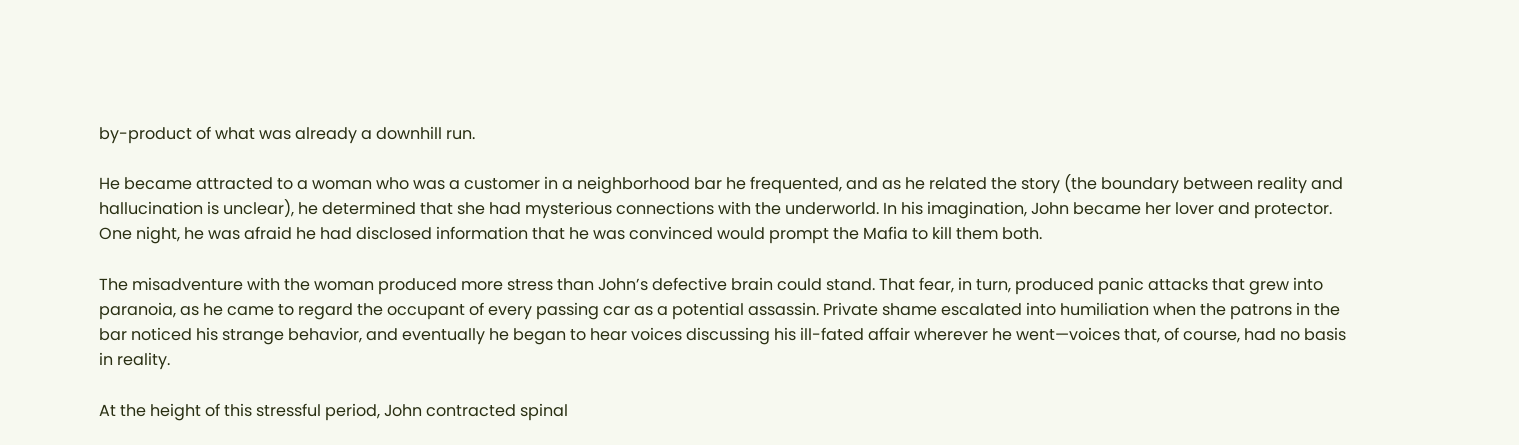by-product of what was already a downhill run.

He became attracted to a woman who was a customer in a neighborhood bar he frequented, and as he related the story (the boundary between reality and hallucination is unclear), he determined that she had mysterious connections with the underworld. In his imagination, John became her lover and protector. One night, he was afraid he had disclosed information that he was convinced would prompt the Mafia to kill them both.

The misadventure with the woman produced more stress than John’s defective brain could stand. That fear, in turn, produced panic attacks that grew into paranoia, as he came to regard the occupant of every passing car as a potential assassin. Private shame escalated into humiliation when the patrons in the bar noticed his strange behavior, and eventually he began to hear voices discussing his ill-fated affair wherever he went—voices that, of course, had no basis in reality.

At the height of this stressful period, John contracted spinal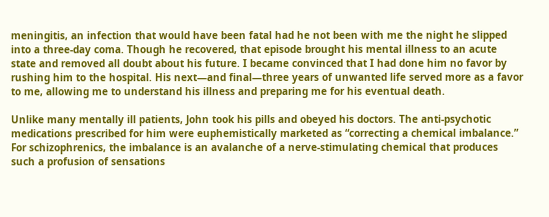meningitis, an infection that would have been fatal had he not been with me the night he slipped into a three-day coma. Though he recovered, that episode brought his mental illness to an acute state and removed all doubt about his future. I became convinced that I had done him no favor by rushing him to the hospital. His next—and final—three years of unwanted life served more as a favor to me, allowing me to understand his illness and preparing me for his eventual death.

Unlike many mentally ill patients, John took his pills and obeyed his doctors. The anti-psychotic medications prescribed for him were euphemistically marketed as “correcting a chemical imbalance.” For schizophrenics, the imbalance is an avalanche of a nerve-stimulating chemical that produces such a profusion of sensations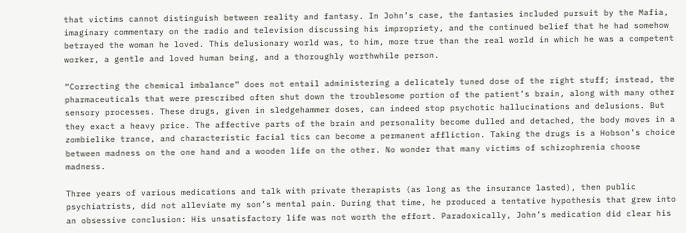that victims cannot distinguish between reality and fantasy. In John’s case, the fantasies included pursuit by the Mafia, imaginary commentary on the radio and television discussing his impropriety, and the continued belief that he had somehow betrayed the woman he loved. This delusionary world was, to him, more true than the real world in which he was a competent worker, a gentle and loved human being, and a thoroughly worthwhile person.

“Correcting the chemical imbalance” does not entail administering a delicately tuned dose of the right stuff; instead, the pharmaceuticals that were prescribed often shut down the troublesome portion of the patient’s brain, along with many other sensory processes. These drugs, given in sledgehammer doses, can indeed stop psychotic hallucinations and delusions. But they exact a heavy price. The affective parts of the brain and personality become dulled and detached, the body moves in a zombielike trance, and characteristic facial tics can become a permanent affliction. Taking the drugs is a Hobson’s choice between madness on the one hand and a wooden life on the other. No wonder that many victims of schizophrenia choose madness.

Three years of various medications and talk with private therapists (as long as the insurance lasted), then public psychiatrists, did not alleviate my son’s mental pain. During that time, he produced a tentative hypothesis that grew into an obsessive conclusion: His unsatisfactory life was not worth the effort. Paradoxically, John’s medication did clear his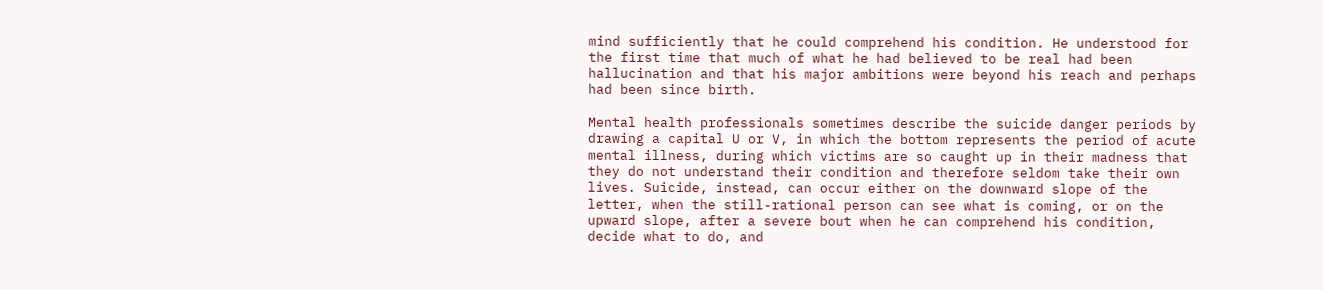mind sufficiently that he could comprehend his condition. He understood for the first time that much of what he had believed to be real had been hallucination and that his major ambitions were beyond his reach and perhaps had been since birth.

Mental health professionals sometimes describe the suicide danger periods by drawing a capital U or V, in which the bottom represents the period of acute mental illness, during which victims are so caught up in their madness that they do not understand their condition and therefore seldom take their own lives. Suicide, instead, can occur either on the downward slope of the letter, when the still-rational person can see what is coming, or on the upward slope, after a severe bout when he can comprehend his condition, decide what to do, and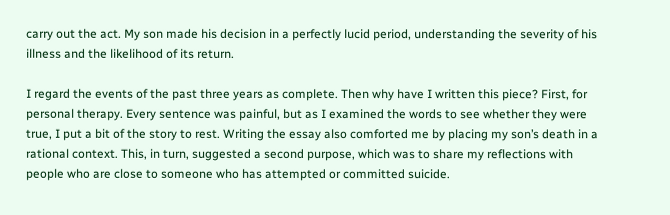carry out the act. My son made his decision in a perfectly lucid period, understanding the severity of his illness and the likelihood of its return.

I regard the events of the past three years as complete. Then why have I written this piece? First, for personal therapy. Every sentence was painful, but as I examined the words to see whether they were true, I put a bit of the story to rest. Writing the essay also comforted me by placing my son’s death in a rational context. This, in turn, suggested a second purpose, which was to share my reflections with people who are close to someone who has attempted or committed suicide.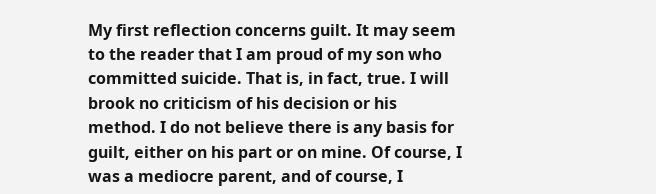My first reflection concerns guilt. It may seem to the reader that I am proud of my son who committed suicide. That is, in fact, true. I will brook no criticism of his decision or his method. I do not believe there is any basis for guilt, either on his part or on mine. Of course, I was a mediocre parent, and of course, I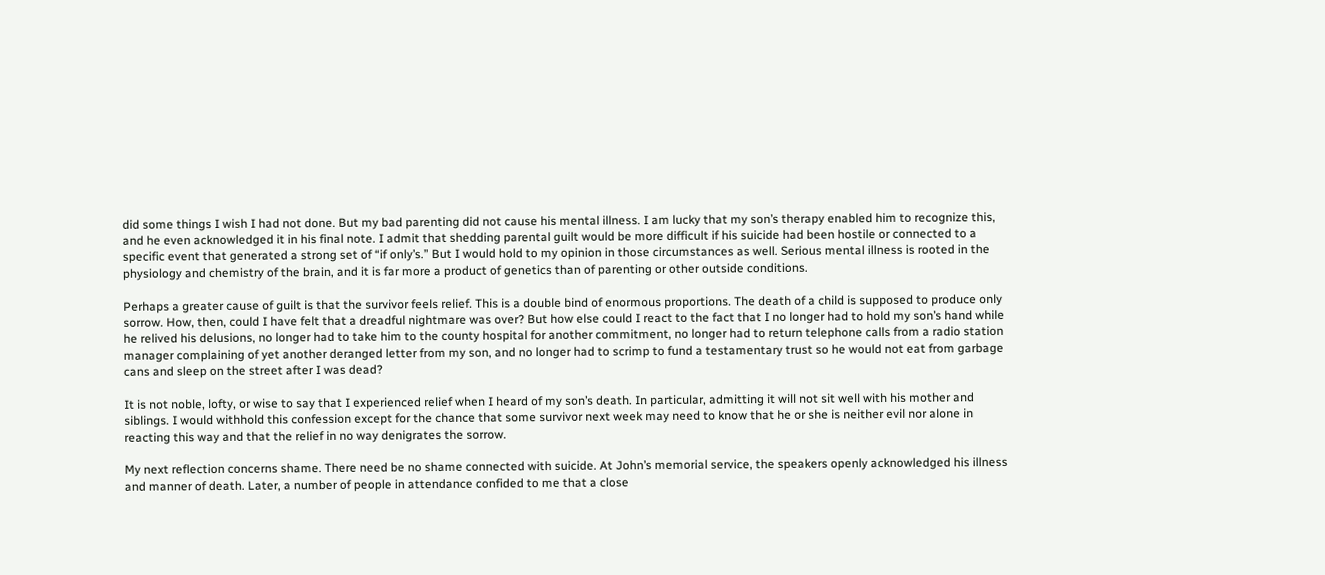did some things I wish I had not done. But my bad parenting did not cause his mental illness. I am lucky that my son’s therapy enabled him to recognize this, and he even acknowledged it in his final note. I admit that shedding parental guilt would be more difficult if his suicide had been hostile or connected to a specific event that generated a strong set of “if only’s.” But I would hold to my opinion in those circumstances as well. Serious mental illness is rooted in the physiology and chemistry of the brain, and it is far more a product of genetics than of parenting or other outside conditions.

Perhaps a greater cause of guilt is that the survivor feels relief. This is a double bind of enormous proportions. The death of a child is supposed to produce only sorrow. How, then, could I have felt that a dreadful nightmare was over? But how else could I react to the fact that I no longer had to hold my son’s hand while he relived his delusions, no longer had to take him to the county hospital for another commitment, no longer had to return telephone calls from a radio station manager complaining of yet another deranged letter from my son, and no longer had to scrimp to fund a testamentary trust so he would not eat from garbage cans and sleep on the street after I was dead?

It is not noble, lofty, or wise to say that I experienced relief when I heard of my son’s death. In particular, admitting it will not sit well with his mother and siblings. I would withhold this confession except for the chance that some survivor next week may need to know that he or she is neither evil nor alone in reacting this way and that the relief in no way denigrates the sorrow.

My next reflection concerns shame. There need be no shame connected with suicide. At John’s memorial service, the speakers openly acknowledged his illness and manner of death. Later, a number of people in attendance confided to me that a close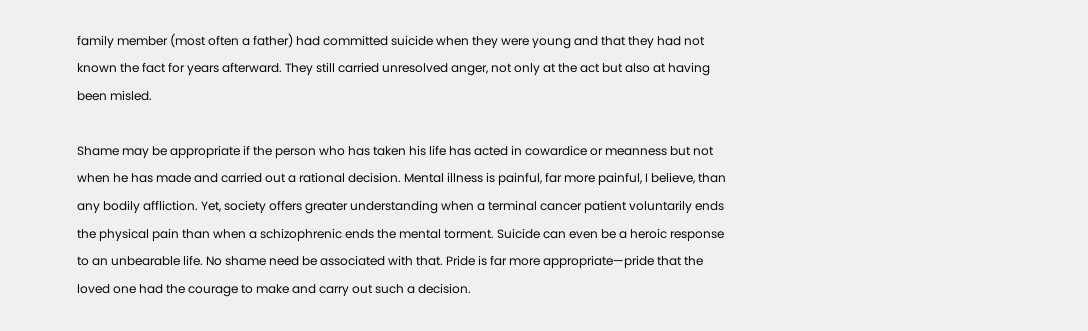family member (most often a father) had committed suicide when they were young and that they had not known the fact for years afterward. They still carried unresolved anger, not only at the act but also at having been misled.

Shame may be appropriate if the person who has taken his life has acted in cowardice or meanness but not when he has made and carried out a rational decision. Mental illness is painful, far more painful, I believe, than any bodily affliction. Yet, society offers greater understanding when a terminal cancer patient voluntarily ends the physical pain than when a schizophrenic ends the mental torment. Suicide can even be a heroic response to an unbearable life. No shame need be associated with that. Pride is far more appropriate—pride that the loved one had the courage to make and carry out such a decision.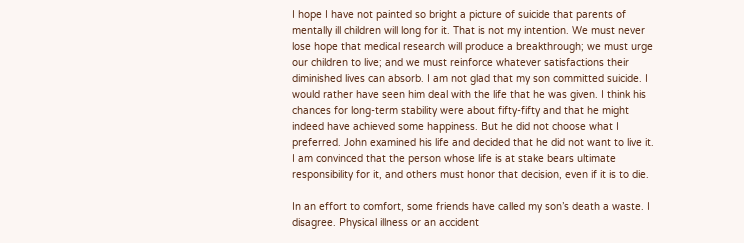I hope I have not painted so bright a picture of suicide that parents of mentally ill children will long for it. That is not my intention. We must never lose hope that medical research will produce a breakthrough; we must urge our children to live; and we must reinforce whatever satisfactions their diminished lives can absorb. I am not glad that my son committed suicide. I would rather have seen him deal with the life that he was given. I think his chances for long-term stability were about fifty-fifty and that he might indeed have achieved some happiness. But he did not choose what I preferred. John examined his life and decided that he did not want to live it. I am convinced that the person whose life is at stake bears ultimate responsibility for it, and others must honor that decision, even if it is to die.

In an effort to comfort, some friends have called my son’s death a waste. I disagree. Physical illness or an accident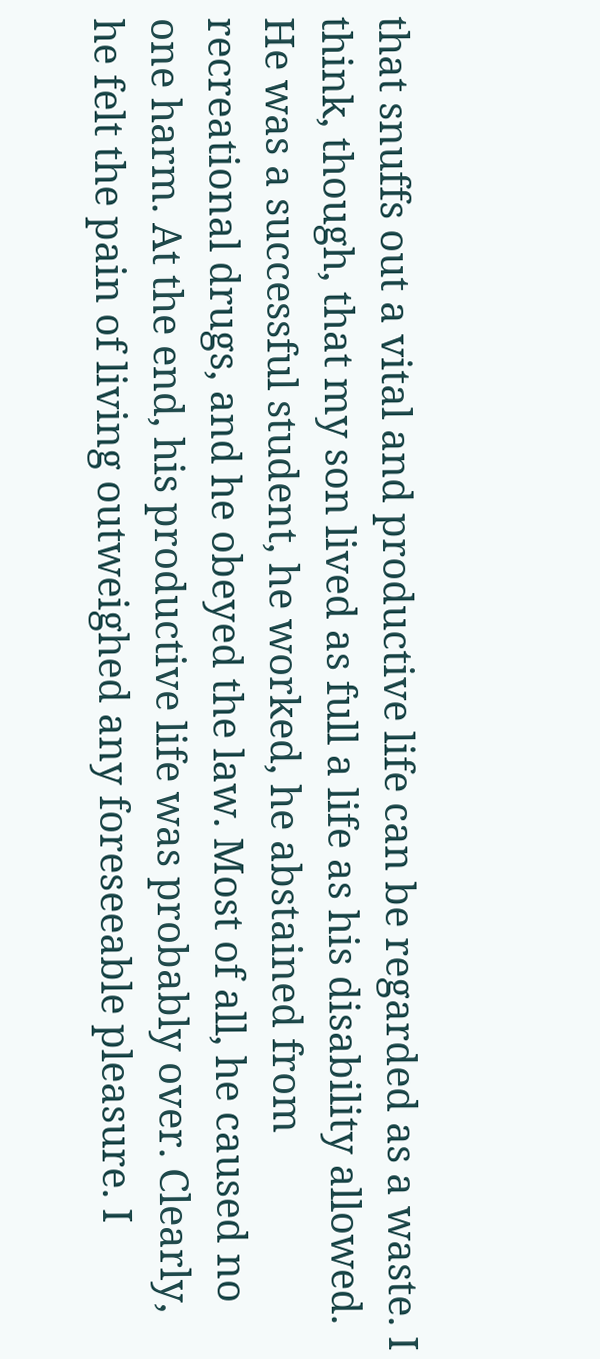that snuffs out a vital and productive life can be regarded as a waste. I think, though, that my son lived as full a life as his disability allowed. He was a successful student, he worked, he abstained from recreational drugs, and he obeyed the law. Most of all, he caused no one harm. At the end, his productive life was probably over. Clearly, he felt the pain of living outweighed any foreseeable pleasure. I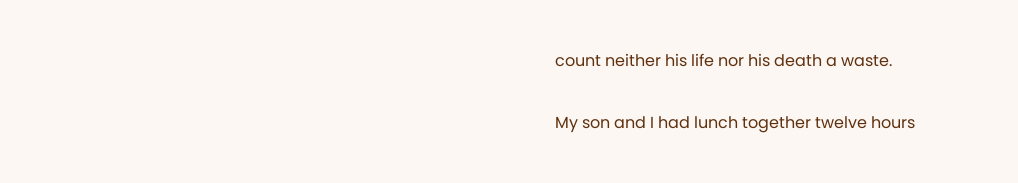count neither his life nor his death a waste.

My son and I had lunch together twelve hours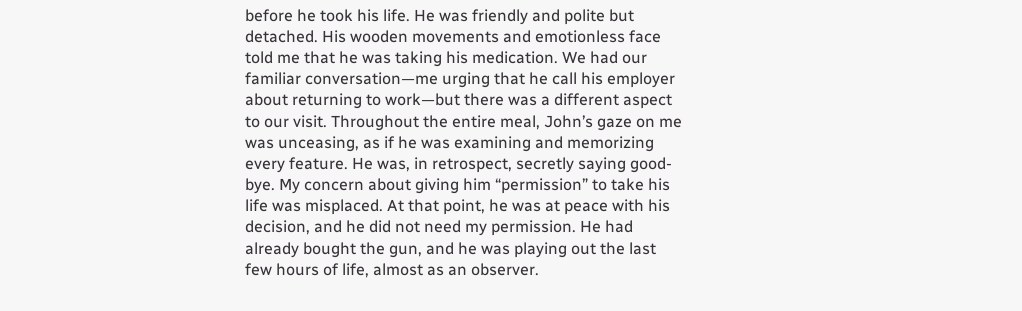before he took his life. He was friendly and polite but detached. His wooden movements and emotionless face told me that he was taking his medication. We had our familiar conversation—me urging that he call his employer about returning to work—but there was a different aspect to our visit. Throughout the entire meal, John’s gaze on me was unceasing, as if he was examining and memorizing every feature. He was, in retrospect, secretly saying good-bye. My concern about giving him “permission” to take his life was misplaced. At that point, he was at peace with his decision, and he did not need my permission. He had already bought the gun, and he was playing out the last few hours of life, almost as an observer.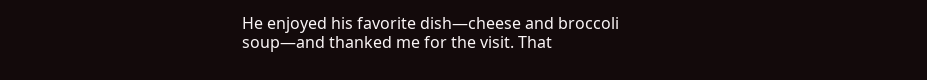He enjoyed his favorite dish—cheese and broccoli soup—and thanked me for the visit. That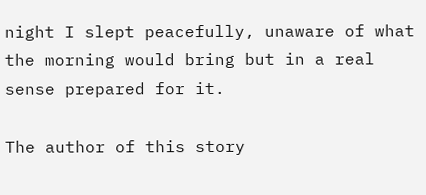night I slept peacefully, unaware of what the morning would bring but in a real sense prepared for it.

The author of this story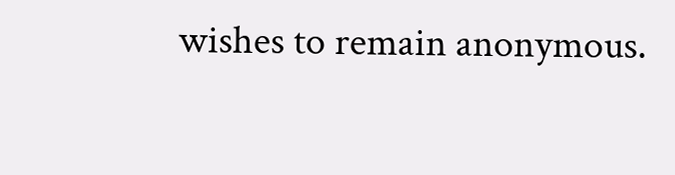wishes to remain anonymous.